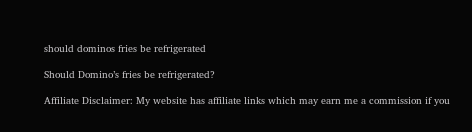should dominos fries be refrigerated

Should Domino’s fries be refrigerated?

Affiliate Disclaimer: My website has affiliate links which may earn me a commission if you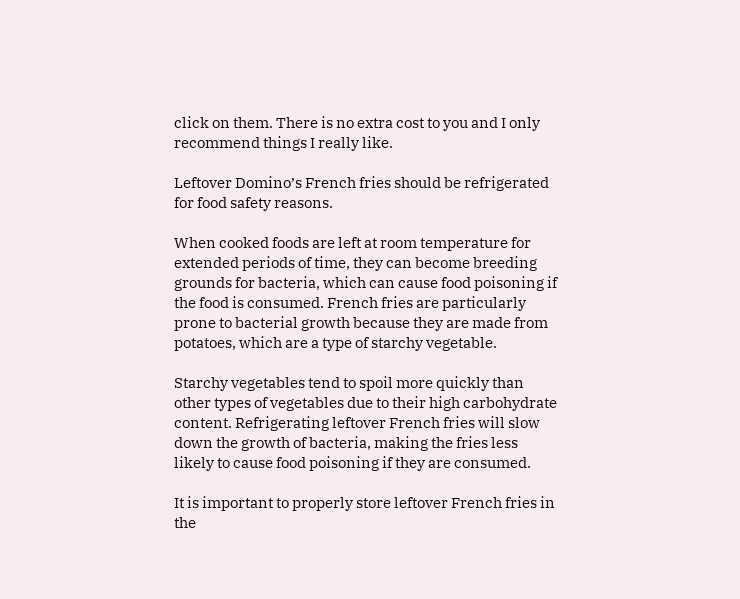click on them. There is no extra cost to you and I only recommend things I really like.

Leftover Domino’s French fries should be refrigerated for food safety reasons.

When cooked foods are left at room temperature for extended periods of time, they can become breeding grounds for bacteria, which can cause food poisoning if the food is consumed. French fries are particularly prone to bacterial growth because they are made from potatoes, which are a type of starchy vegetable.

Starchy vegetables tend to spoil more quickly than other types of vegetables due to their high carbohydrate content. Refrigerating leftover French fries will slow down the growth of bacteria, making the fries less likely to cause food poisoning if they are consumed.

It is important to properly store leftover French fries in the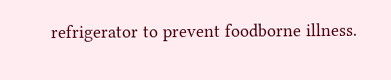refrigerator to prevent foodborne illness.